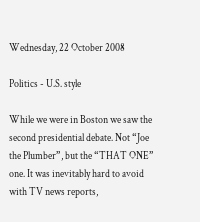Wednesday, 22 October 2008

Politics - U.S. style

While we were in Boston we saw the second presidential debate. Not “Joe the Plumber”, but the “THAT ONE” one. It was inevitably hard to avoid with TV news reports,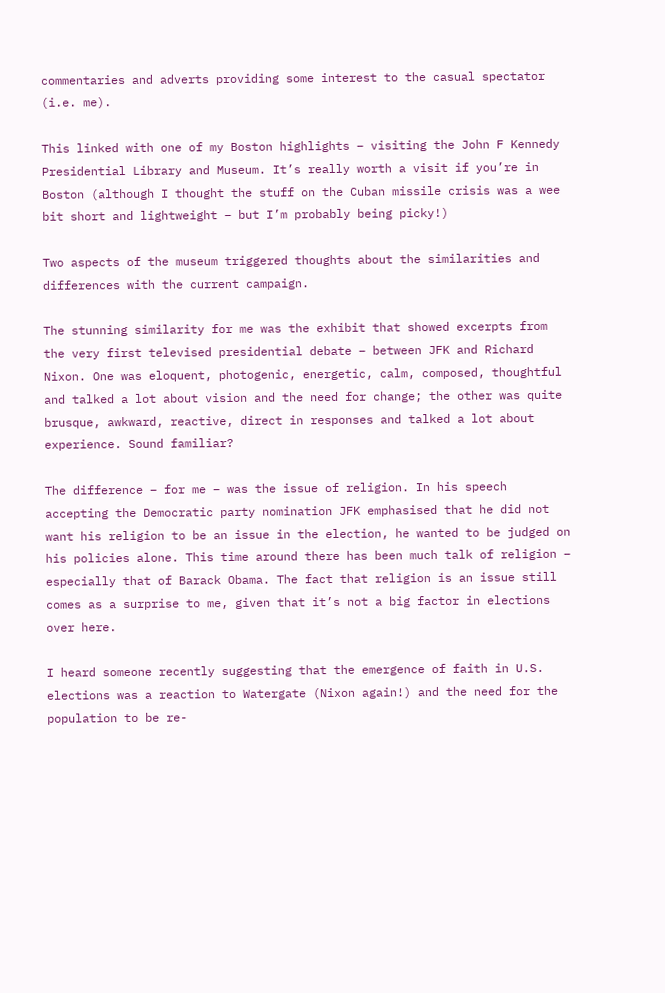commentaries and adverts providing some interest to the casual spectator (i.e. me).

This linked with one of my Boston highlights – visiting the John F Kennedy Presidential Library and Museum. It’s really worth a visit if you’re in Boston (although I thought the stuff on the Cuban missile crisis was a wee bit short and lightweight – but I’m probably being picky!)

Two aspects of the museum triggered thoughts about the similarities and differences with the current campaign.

The stunning similarity for me was the exhibit that showed excerpts from the very first televised presidential debate – between JFK and Richard Nixon. One was eloquent, photogenic, energetic, calm, composed, thoughtful and talked a lot about vision and the need for change; the other was quite brusque, awkward, reactive, direct in responses and talked a lot about experience. Sound familiar?

The difference – for me – was the issue of religion. In his speech accepting the Democratic party nomination JFK emphasised that he did not want his religion to be an issue in the election, he wanted to be judged on his policies alone. This time around there has been much talk of religion – especially that of Barack Obama. The fact that religion is an issue still comes as a surprise to me, given that it’s not a big factor in elections over here.

I heard someone recently suggesting that the emergence of faith in U.S. elections was a reaction to Watergate (Nixon again!) and the need for the population to be re-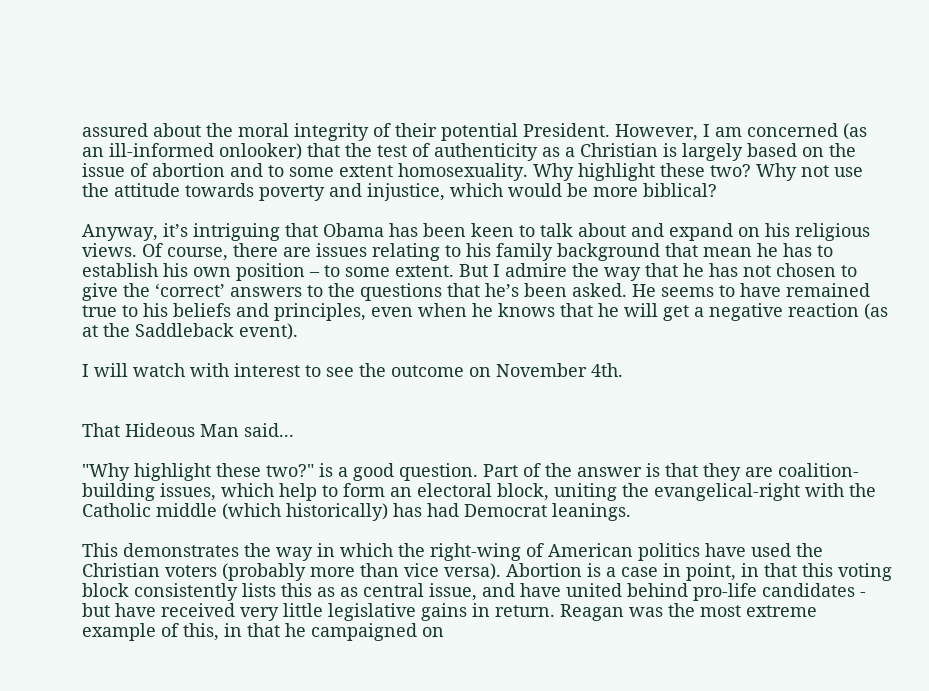assured about the moral integrity of their potential President. However, I am concerned (as an ill-informed onlooker) that the test of authenticity as a Christian is largely based on the issue of abortion and to some extent homosexuality. Why highlight these two? Why not use the attitude towards poverty and injustice, which would be more biblical?

Anyway, it’s intriguing that Obama has been keen to talk about and expand on his religious views. Of course, there are issues relating to his family background that mean he has to establish his own position – to some extent. But I admire the way that he has not chosen to give the ‘correct’ answers to the questions that he’s been asked. He seems to have remained true to his beliefs and principles, even when he knows that he will get a negative reaction (as at the Saddleback event).

I will watch with interest to see the outcome on November 4th.


That Hideous Man said...

"Why highlight these two?" is a good question. Part of the answer is that they are coalition-building issues, which help to form an electoral block, uniting the evangelical-right with the Catholic middle (which historically) has had Democrat leanings.

This demonstrates the way in which the right-wing of American politics have used the Christian voters (probably more than vice versa). Abortion is a case in point, in that this voting block consistently lists this as as central issue, and have united behind pro-life candidates - but have received very little legislative gains in return. Reagan was the most extreme example of this, in that he campaigned on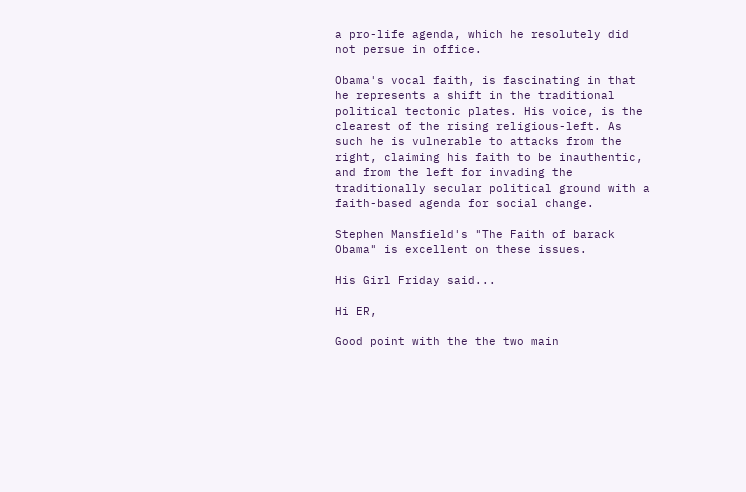a pro-life agenda, which he resolutely did not persue in office.

Obama's vocal faith, is fascinating in that he represents a shift in the traditional political tectonic plates. His voice, is the clearest of the rising religious-left. As such he is vulnerable to attacks from the right, claiming his faith to be inauthentic, and from the left for invading the traditionally secular political ground with a faith-based agenda for social change.

Stephen Mansfield's "The Faith of barack Obama" is excellent on these issues.

His Girl Friday said...

Hi ER,

Good point with the the two main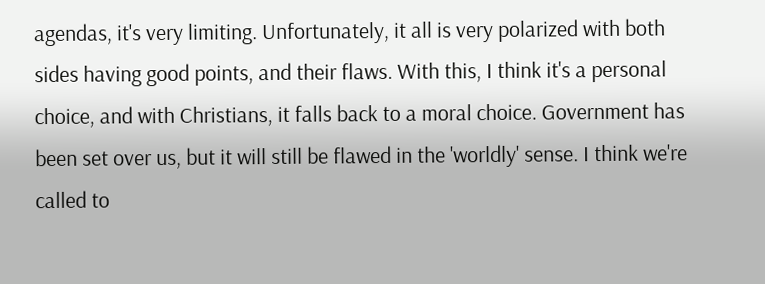agendas, it's very limiting. Unfortunately, it all is very polarized with both sides having good points, and their flaws. With this, I think it's a personal choice, and with Christians, it falls back to a moral choice. Government has been set over us, but it will still be flawed in the 'worldly' sense. I think we're called to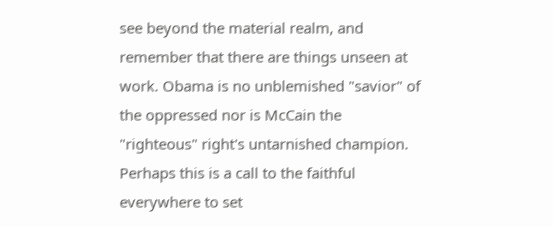see beyond the material realm, and remember that there are things unseen at work. Obama is no unblemished "savior" of the oppressed nor is McCain the "righteous" right's untarnished champion. Perhaps this is a call to the faithful everywhere to set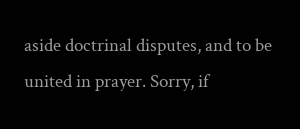aside doctrinal disputes, and to be united in prayer. Sorry, if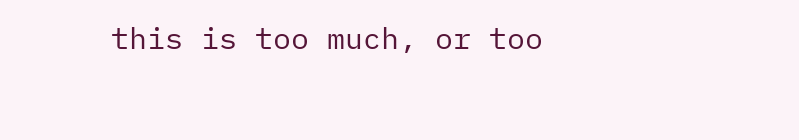this is too much, or too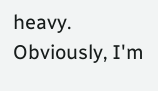heavy. Obviously, I'm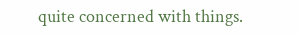quite concerned with things.